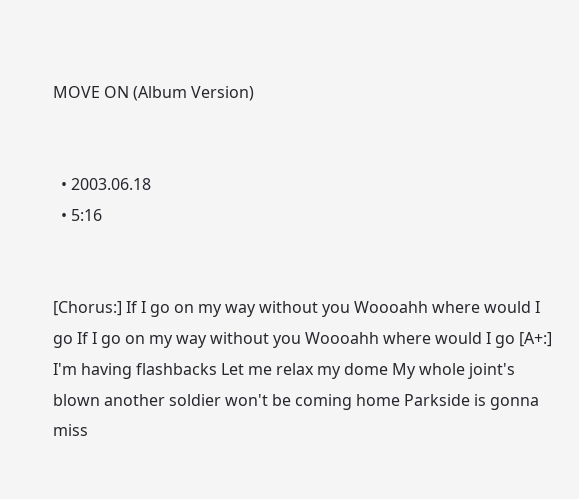MOVE ON (Album Version)


  • 2003.06.18
  • 5:16


[Chorus:] If I go on my way without you Woooahh where would I go If I go on my way without you Woooahh where would I go [A+:] I'm having flashbacks Let me relax my dome My whole joint's blown another soldier won't be coming home Parkside is gonna miss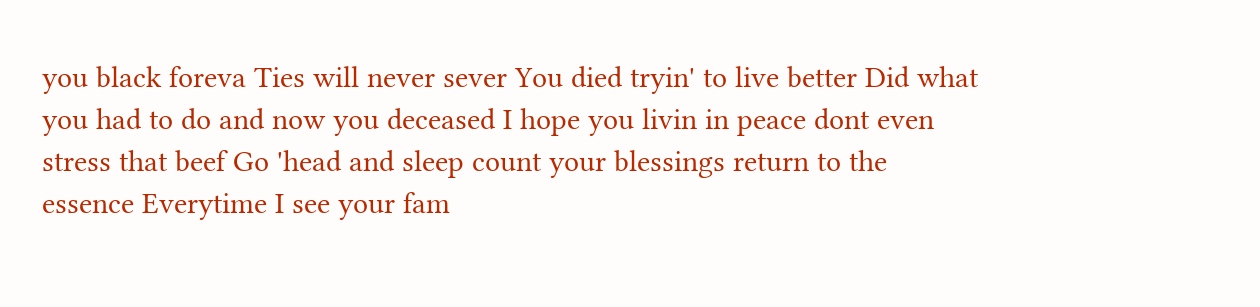you black foreva Ties will never sever You died tryin' to live better Did what you had to do and now you deceased I hope you livin in peace dont even stress that beef Go 'head and sleep count your blessings return to the essence Everytime I see your fam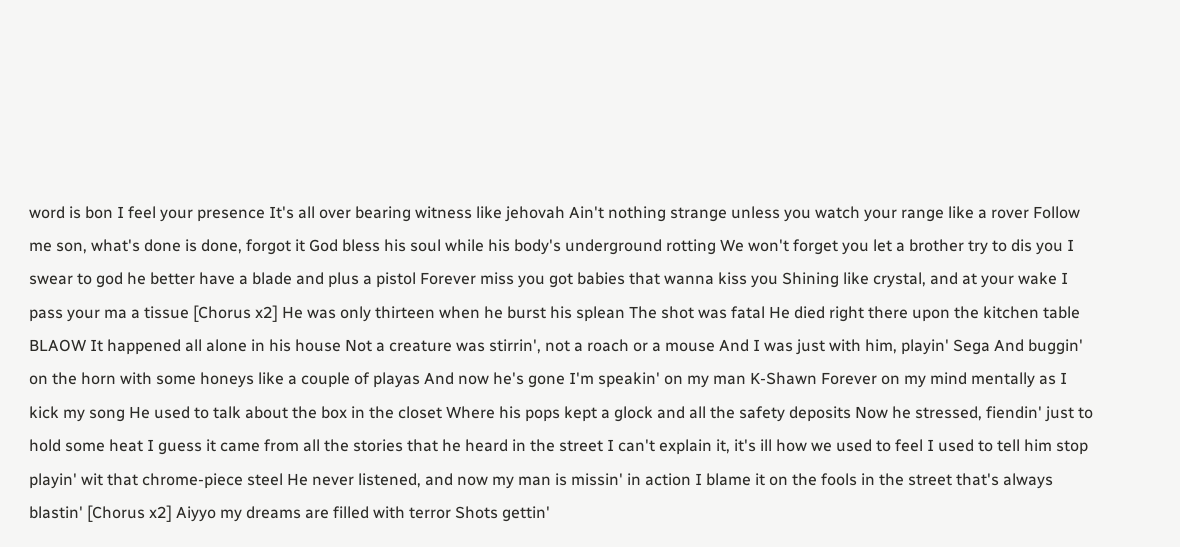word is bon I feel your presence It's all over bearing witness like jehovah Ain't nothing strange unless you watch your range like a rover Follow me son, what's done is done, forgot it God bless his soul while his body's underground rotting We won't forget you let a brother try to dis you I swear to god he better have a blade and plus a pistol Forever miss you got babies that wanna kiss you Shining like crystal, and at your wake I pass your ma a tissue [Chorus x2] He was only thirteen when he burst his splean The shot was fatal He died right there upon the kitchen table BLAOW It happened all alone in his house Not a creature was stirrin', not a roach or a mouse And I was just with him, playin' Sega And buggin' on the horn with some honeys like a couple of playas And now he's gone I'm speakin' on my man K-Shawn Forever on my mind mentally as I kick my song He used to talk about the box in the closet Where his pops kept a glock and all the safety deposits Now he stressed, fiendin' just to hold some heat I guess it came from all the stories that he heard in the street I can't explain it, it's ill how we used to feel I used to tell him stop playin' wit that chrome-piece steel He never listened, and now my man is missin' in action I blame it on the fools in the street that's always blastin' [Chorus x2] Aiyyo my dreams are filled with terror Shots gettin'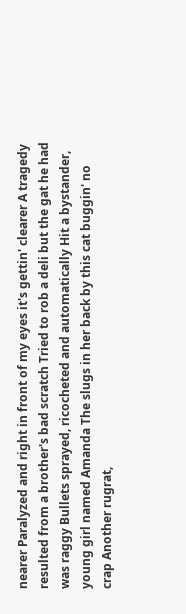nearer Paralyzed and right in front of my eyes it's gettin' clearer A tragedy resulted from a brother's bad scratch Tried to rob a deli but the gat he had was raggy Bullets sprayed, ricocheted and automatically Hit a bystander, young girl named Amanda The slugs in her back by this cat buggin' no crap Another rugrat,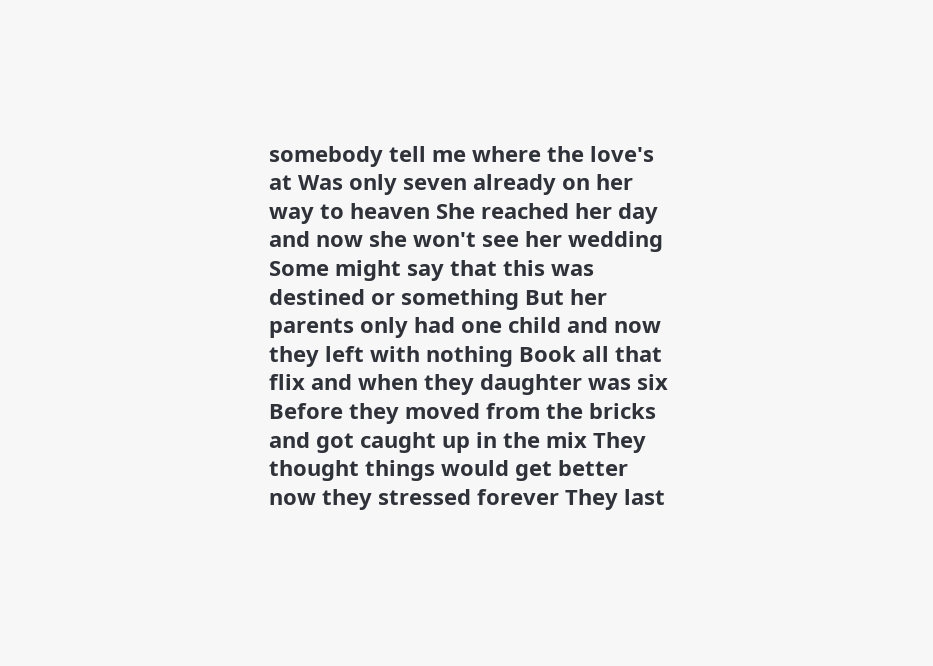somebody tell me where the love's at Was only seven already on her way to heaven She reached her day and now she won't see her wedding Some might say that this was destined or something But her parents only had one child and now they left with nothing Book all that flix and when they daughter was six Before they moved from the bricks and got caught up in the mix They thought things would get better now they stressed forever They last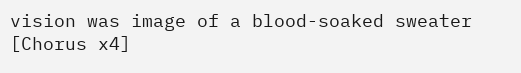vision was image of a blood-soaked sweater [Chorus x4]